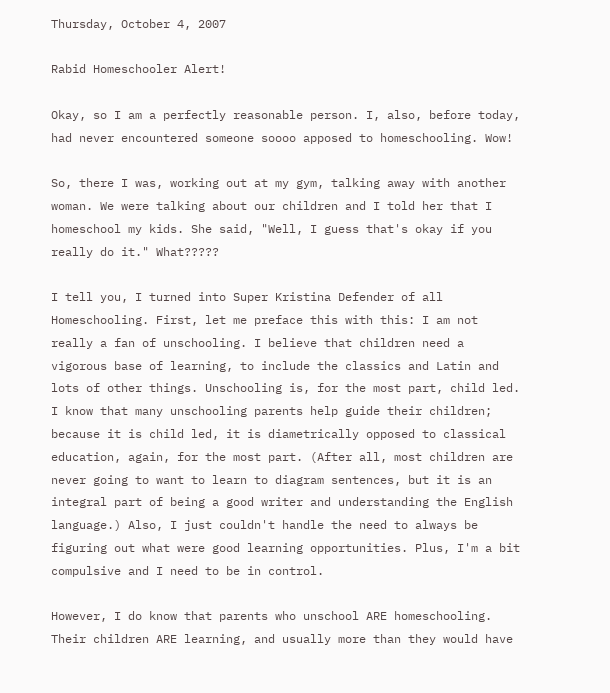Thursday, October 4, 2007

Rabid Homeschooler Alert!

Okay, so I am a perfectly reasonable person. I, also, before today, had never encountered someone soooo apposed to homeschooling. Wow!

So, there I was, working out at my gym, talking away with another woman. We were talking about our children and I told her that I homeschool my kids. She said, "Well, I guess that's okay if you really do it." What?????

I tell you, I turned into Super Kristina Defender of all Homeschooling. First, let me preface this with this: I am not really a fan of unschooling. I believe that children need a vigorous base of learning, to include the classics and Latin and lots of other things. Unschooling is, for the most part, child led. I know that many unschooling parents help guide their children; because it is child led, it is diametrically opposed to classical education, again, for the most part. (After all, most children are never going to want to learn to diagram sentences, but it is an integral part of being a good writer and understanding the English language.) Also, I just couldn't handle the need to always be figuring out what were good learning opportunities. Plus, I'm a bit compulsive and I need to be in control.

However, I do know that parents who unschool ARE homeschooling. Their children ARE learning, and usually more than they would have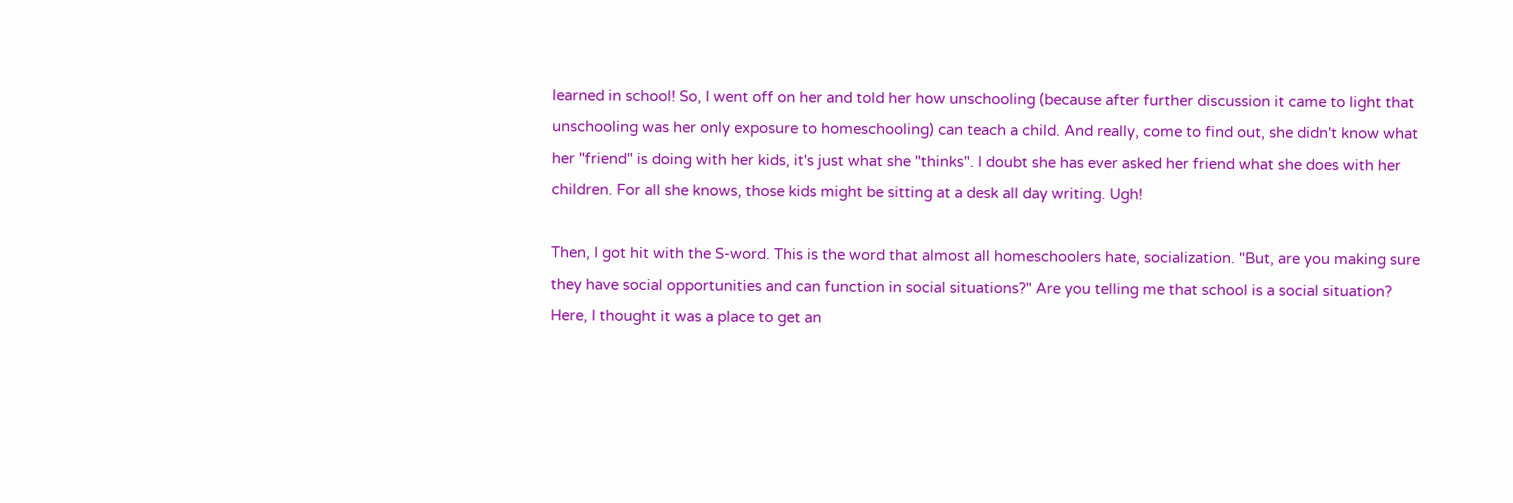learned in school! So, I went off on her and told her how unschooling (because after further discussion it came to light that unschooling was her only exposure to homeschooling) can teach a child. And really, come to find out, she didn't know what her "friend" is doing with her kids, it's just what she "thinks". I doubt she has ever asked her friend what she does with her children. For all she knows, those kids might be sitting at a desk all day writing. Ugh!

Then, I got hit with the S-word. This is the word that almost all homeschoolers hate, socialization. "But, are you making sure they have social opportunities and can function in social situations?" Are you telling me that school is a social situation? Here, I thought it was a place to get an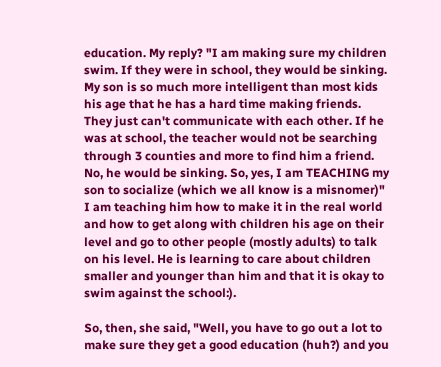education. My reply? "I am making sure my children swim. If they were in school, they would be sinking. My son is so much more intelligent than most kids his age that he has a hard time making friends. They just can't communicate with each other. If he was at school, the teacher would not be searching through 3 counties and more to find him a friend. No, he would be sinking. So, yes, I am TEACHING my son to socialize (which we all know is a misnomer)" I am teaching him how to make it in the real world and how to get along with children his age on their level and go to other people (mostly adults) to talk on his level. He is learning to care about children smaller and younger than him and that it is okay to swim against the school:).

So, then, she said, "Well, you have to go out a lot to make sure they get a good education (huh?) and you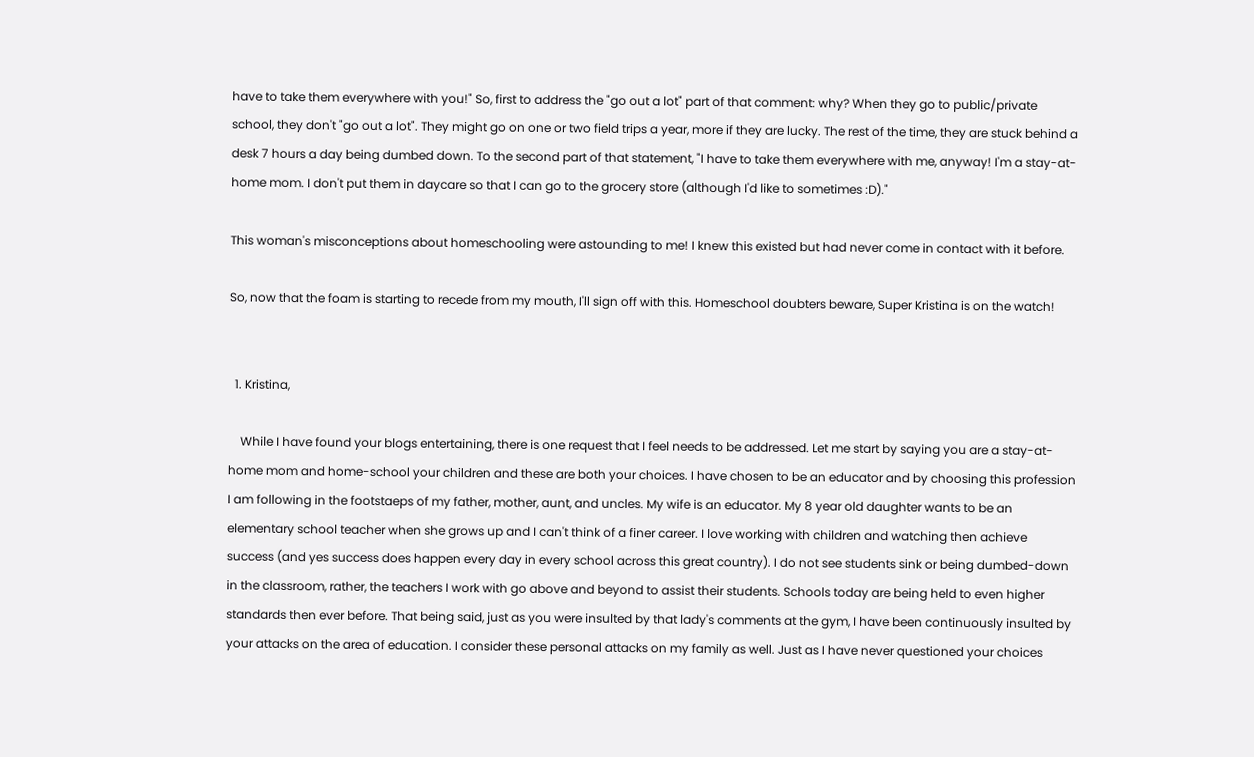have to take them everywhere with you!" So, first to address the "go out a lot" part of that comment: why? When they go to public/private school, they don't "go out a lot". They might go on one or two field trips a year, more if they are lucky. The rest of the time, they are stuck behind a desk 7 hours a day being dumbed down. To the second part of that statement, "I have to take them everywhere with me, anyway! I'm a stay-at-home mom. I don't put them in daycare so that I can go to the grocery store (although I'd like to sometimes :D)."

This woman's misconceptions about homeschooling were astounding to me! I knew this existed but had never come in contact with it before.

So, now that the foam is starting to recede from my mouth, I'll sign off with this. Homeschool doubters beware, Super Kristina is on the watch!


  1. Kristina,

    While I have found your blogs entertaining, there is one request that I feel needs to be addressed. Let me start by saying you are a stay-at-home mom and home-school your children and these are both your choices. I have chosen to be an educator and by choosing this profession I am following in the footstaeps of my father, mother, aunt, and uncles. My wife is an educator. My 8 year old daughter wants to be an elementary school teacher when she grows up and I can't think of a finer career. I love working with children and watching then achieve success (and yes success does happen every day in every school across this great country). I do not see students sink or being dumbed-down in the classroom, rather, the teachers I work with go above and beyond to assist their students. Schools today are being held to even higher standards then ever before. That being said, just as you were insulted by that lady's comments at the gym, I have been continuously insulted by your attacks on the area of education. I consider these personal attacks on my family as well. Just as I have never questioned your choices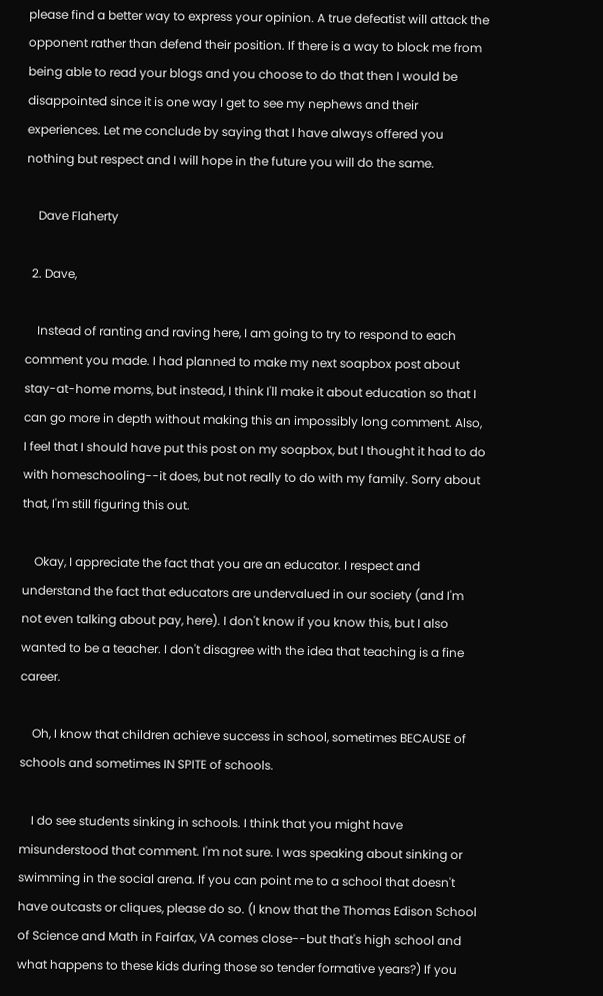please find a better way to express your opinion. A true defeatist will attack the opponent rather than defend their position. If there is a way to block me from being able to read your blogs and you choose to do that then I would be disappointed since it is one way I get to see my nephews and their experiences. Let me conclude by saying that I have always offered you nothing but respect and I will hope in the future you will do the same.

    Dave Flaherty

  2. Dave,

    Instead of ranting and raving here, I am going to try to respond to each comment you made. I had planned to make my next soapbox post about stay-at-home moms, but instead, I think I'll make it about education so that I can go more in depth without making this an impossibly long comment. Also, I feel that I should have put this post on my soapbox, but I thought it had to do with homeschooling--it does, but not really to do with my family. Sorry about that, I'm still figuring this out.

    Okay, I appreciate the fact that you are an educator. I respect and understand the fact that educators are undervalued in our society (and I'm not even talking about pay, here). I don't know if you know this, but I also wanted to be a teacher. I don't disagree with the idea that teaching is a fine career.

    Oh, I know that children achieve success in school, sometimes BECAUSE of schools and sometimes IN SPITE of schools.

    I do see students sinking in schools. I think that you might have misunderstood that comment. I'm not sure. I was speaking about sinking or swimming in the social arena. If you can point me to a school that doesn't have outcasts or cliques, please do so. (I know that the Thomas Edison School of Science and Math in Fairfax, VA comes close--but that's high school and what happens to these kids during those so tender formative years?) If you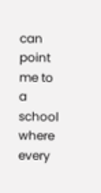can point me to a school where every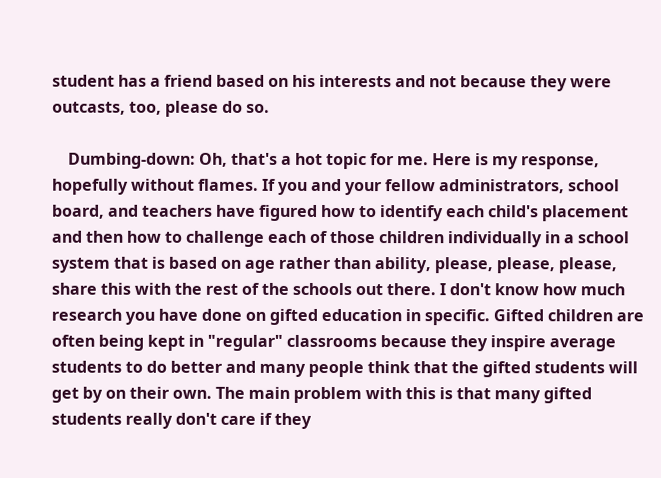student has a friend based on his interests and not because they were outcasts, too, please do so.

    Dumbing-down: Oh, that's a hot topic for me. Here is my response, hopefully without flames. If you and your fellow administrators, school board, and teachers have figured how to identify each child's placement and then how to challenge each of those children individually in a school system that is based on age rather than ability, please, please, please, share this with the rest of the schools out there. I don't know how much research you have done on gifted education in specific. Gifted children are often being kept in "regular" classrooms because they inspire average students to do better and many people think that the gifted students will get by on their own. The main problem with this is that many gifted students really don't care if they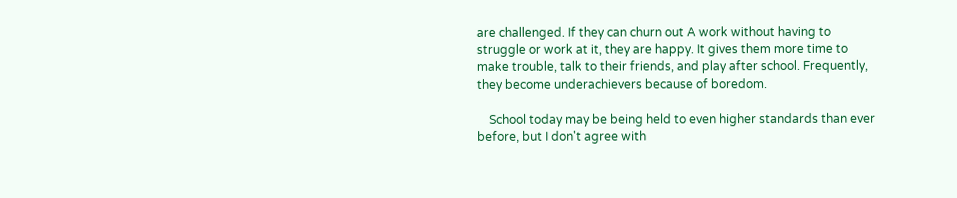are challenged. If they can churn out A work without having to struggle or work at it, they are happy. It gives them more time to make trouble, talk to their friends, and play after school. Frequently, they become underachievers because of boredom.

    School today may be being held to even higher standards than ever before, but I don't agree with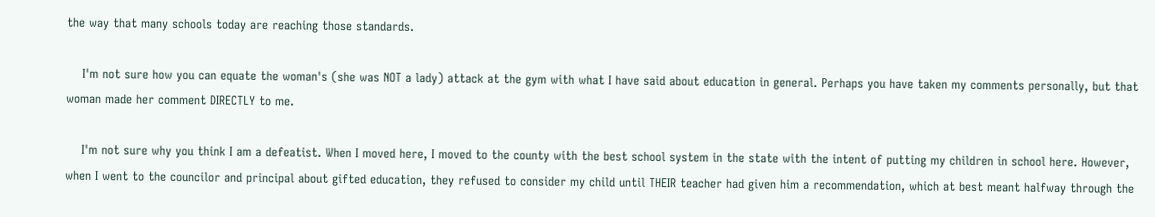the way that many schools today are reaching those standards.

    I'm not sure how you can equate the woman's (she was NOT a lady) attack at the gym with what I have said about education in general. Perhaps you have taken my comments personally, but that woman made her comment DIRECTLY to me.

    I'm not sure why you think I am a defeatist. When I moved here, I moved to the county with the best school system in the state with the intent of putting my children in school here. However, when I went to the councilor and principal about gifted education, they refused to consider my child until THEIR teacher had given him a recommendation, which at best meant halfway through the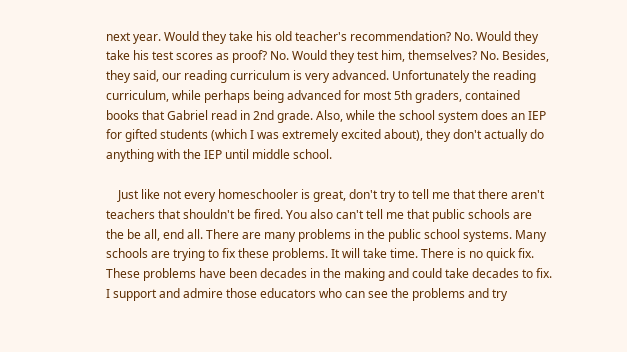next year. Would they take his old teacher's recommendation? No. Would they take his test scores as proof? No. Would they test him, themselves? No. Besides, they said, our reading curriculum is very advanced. Unfortunately the reading curriculum, while perhaps being advanced for most 5th graders, contained books that Gabriel read in 2nd grade. Also, while the school system does an IEP for gifted students (which I was extremely excited about), they don't actually do anything with the IEP until middle school.

    Just like not every homeschooler is great, don't try to tell me that there aren't teachers that shouldn't be fired. You also can't tell me that public schools are the be all, end all. There are many problems in the public school systems. Many schools are trying to fix these problems. It will take time. There is no quick fix. These problems have been decades in the making and could take decades to fix. I support and admire those educators who can see the problems and try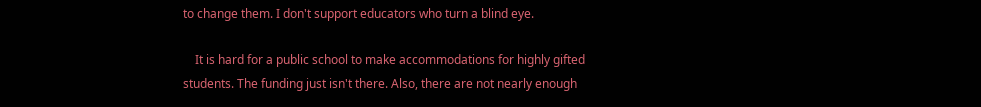to change them. I don't support educators who turn a blind eye.

    It is hard for a public school to make accommodations for highly gifted students. The funding just isn't there. Also, there are not nearly enough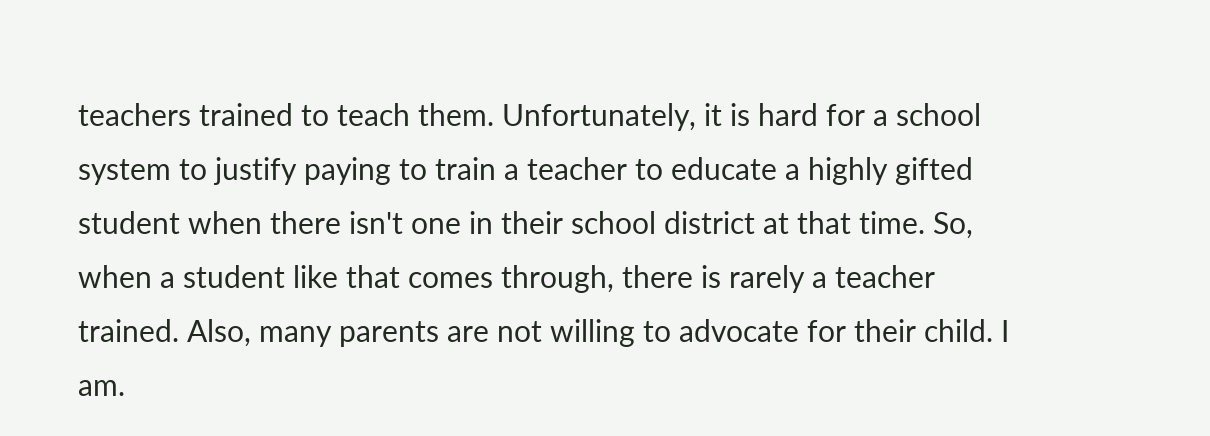teachers trained to teach them. Unfortunately, it is hard for a school system to justify paying to train a teacher to educate a highly gifted student when there isn't one in their school district at that time. So, when a student like that comes through, there is rarely a teacher trained. Also, many parents are not willing to advocate for their child. I am.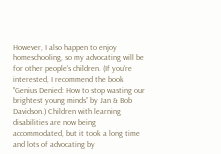However, I also happen to enjoy homeschooling, so my advocating will be for other people's children. (If you're interested, I recommend the book "Genius Denied: How to stop wasting our brightest young minds” by Jan & Bob Davidson.) Children with learning disabilities are now being accommodated, but it took a long time and lots of advocating by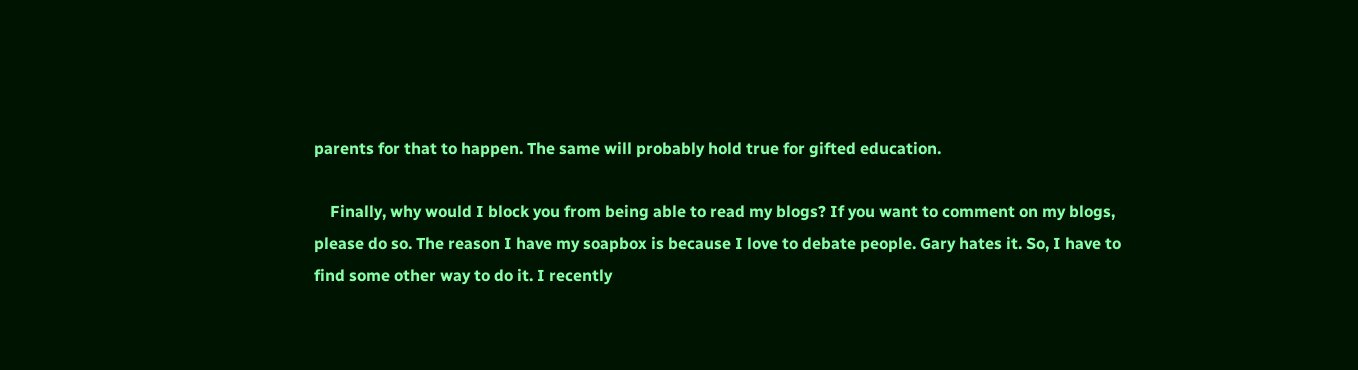parents for that to happen. The same will probably hold true for gifted education.

    Finally, why would I block you from being able to read my blogs? If you want to comment on my blogs, please do so. The reason I have my soapbox is because I love to debate people. Gary hates it. So, I have to find some other way to do it. I recently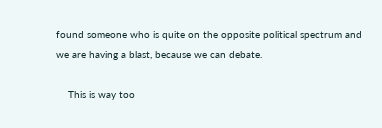found someone who is quite on the opposite political spectrum and we are having a blast, because we can debate.

    This is way too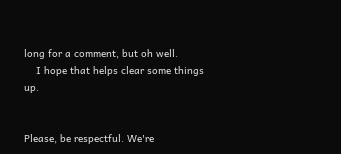long for a comment, but oh well.
    I hope that helps clear some things up.


Please, be respectful. We're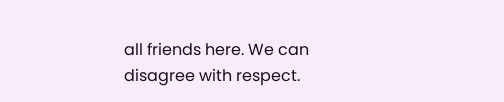all friends here. We can disagree with respect.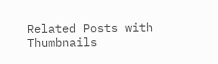Related Posts with Thumbnails